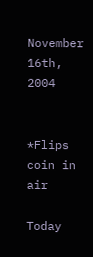November 16th, 2004


*Flips coin in air

Today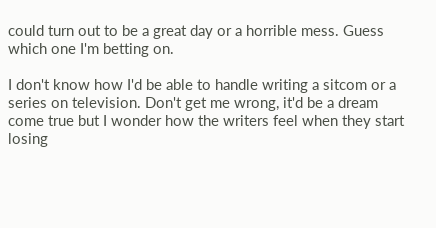could turn out to be a great day or a horrible mess. Guess which one I'm betting on.

I don't know how I'd be able to handle writing a sitcom or a series on television. Don't get me wrong, it'd be a dream come true but I wonder how the writers feel when they start losing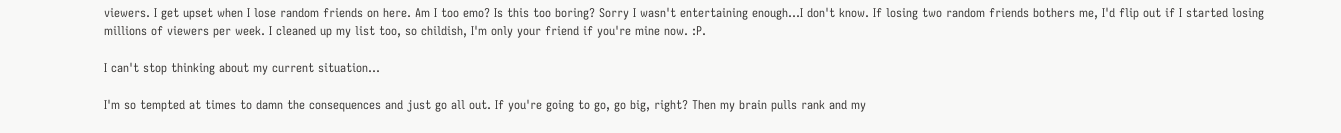viewers. I get upset when I lose random friends on here. Am I too emo? Is this too boring? Sorry I wasn't entertaining enough...I don't know. If losing two random friends bothers me, I'd flip out if I started losing millions of viewers per week. I cleaned up my list too, so childish, I'm only your friend if you're mine now. :P.

I can't stop thinking about my current situation...

I'm so tempted at times to damn the consequences and just go all out. If you're going to go, go big, right? Then my brain pulls rank and my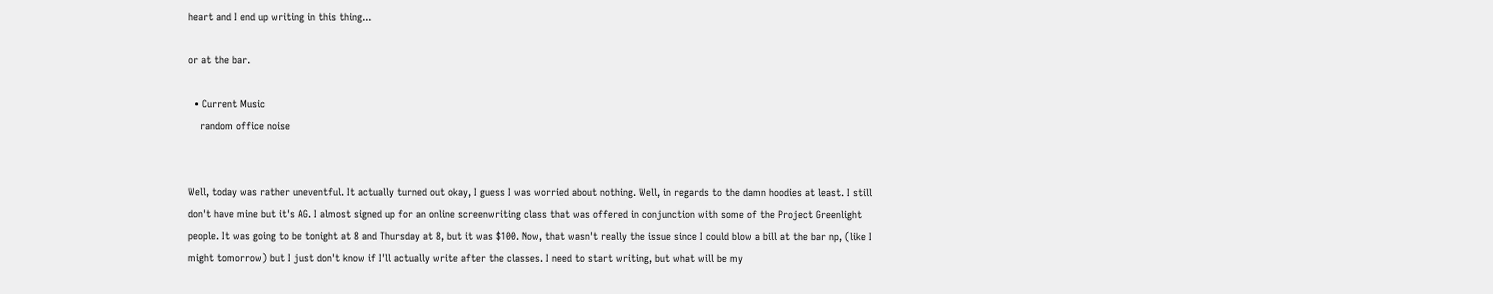heart and I end up writing in this thing...

or at the bar.

  • Current Music
    random office noise


Well, today was rather uneventful. It actually turned out okay, I guess I was worried about nothing. Well, in regards to the damn hoodies at least. I still don't have mine but it's AG. I almost signed up for an online screenwriting class that was offered in conjunction with some of the Project Greenlight people. It was going to be tonight at 8 and Thursday at 8, but it was $100. Now, that wasn't really the issue since I could blow a bill at the bar np, (like I might tomorrow) but I just don't know if I'll actually write after the classes. I need to start writing, but what will be my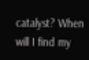catalyst? When will I find my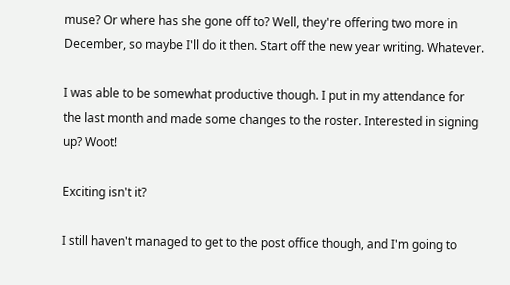muse? Or where has she gone off to? Well, they're offering two more in December, so maybe I'll do it then. Start off the new year writing. Whatever.

I was able to be somewhat productive though. I put in my attendance for the last month and made some changes to the roster. Interested in signing up? Woot!

Exciting isn't it?

I still haven't managed to get to the post office though, and I'm going to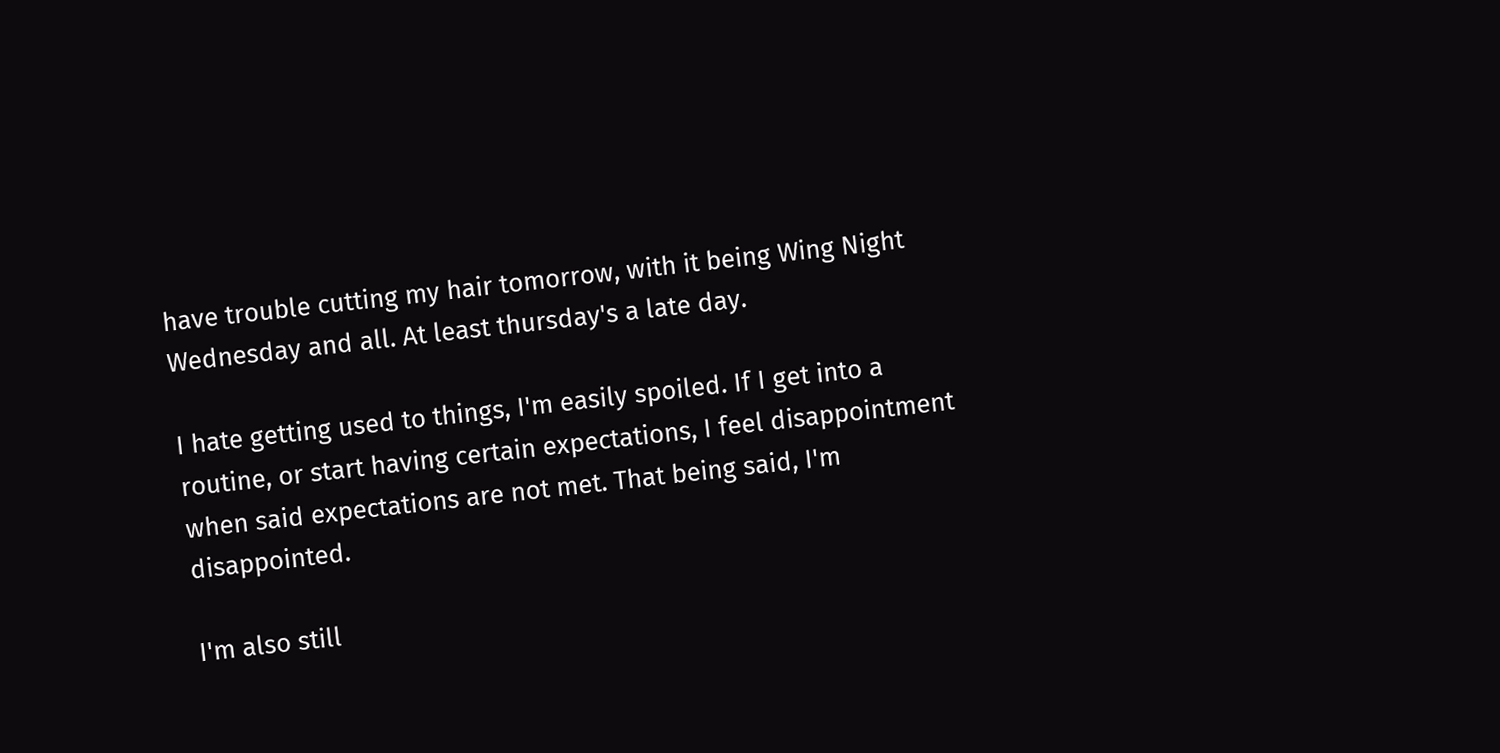have trouble cutting my hair tomorrow, with it being Wing Night Wednesday and all. At least thursday's a late day.

I hate getting used to things, I'm easily spoiled. If I get into a routine, or start having certain expectations, I feel disappointment when said expectations are not met. That being said, I'm disappointed.

I'm also still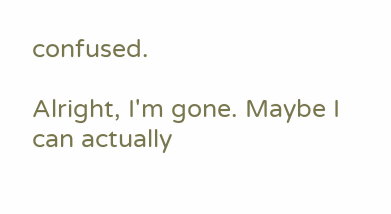confused.

Alright, I'm gone. Maybe I can actually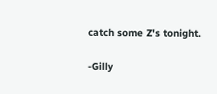catch some Z's tonight.

-Gilly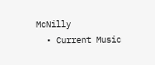McNilly
  • Current Music